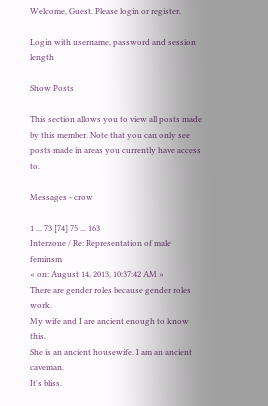Welcome, Guest. Please login or register.

Login with username, password and session length

Show Posts

This section allows you to view all posts made by this member. Note that you can only see posts made in areas you currently have access to.

Messages - crow

1 ... 73 [74] 75 ... 163
Interzone / Re: Representation of male feminsm
« on: August 14, 2013, 10:37:42 AM »
There are gender roles because gender roles work.
My wife and I are ancient enough to know this.
She is an ancient housewife. I am an ancient caveman.
It's bliss.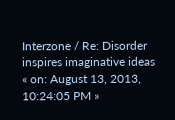Interzone / Re: Disorder inspires imaginative ideas
« on: August 13, 2013, 10:24:05 PM »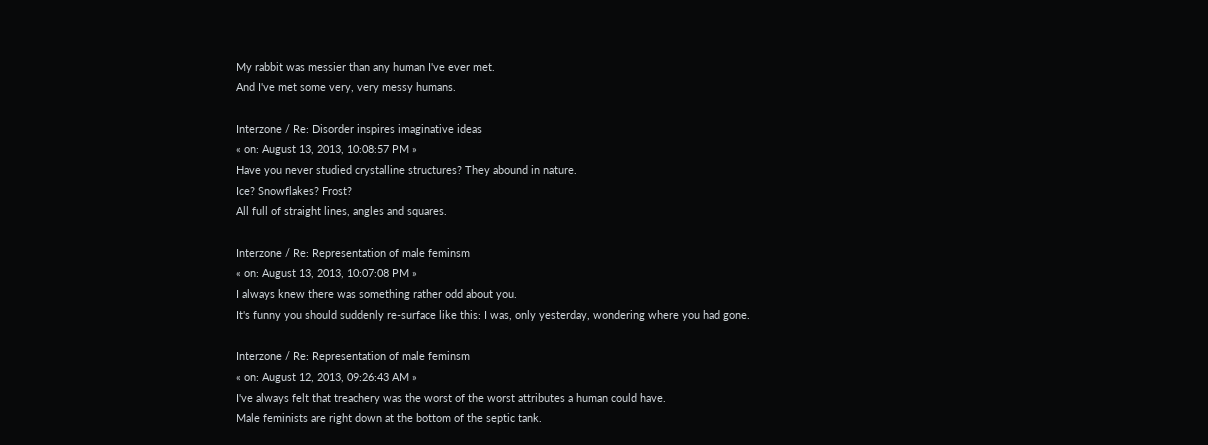My rabbit was messier than any human I've ever met.
And I've met some very, very messy humans.

Interzone / Re: Disorder inspires imaginative ideas
« on: August 13, 2013, 10:08:57 PM »
Have you never studied crystalline structures? They abound in nature.
Ice? Snowflakes? Frost?
All full of straight lines, angles and squares.

Interzone / Re: Representation of male feminsm
« on: August 13, 2013, 10:07:08 PM »
I always knew there was something rather odd about you.
It's funny you should suddenly re-surface like this: I was, only yesterday, wondering where you had gone.

Interzone / Re: Representation of male feminsm
« on: August 12, 2013, 09:26:43 AM »
I've always felt that treachery was the worst of the worst attributes a human could have.
Male feminists are right down at the bottom of the septic tank.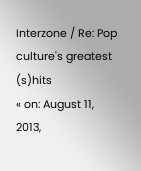Interzone / Re: Pop culture's greatest (s)hits
« on: August 11, 2013,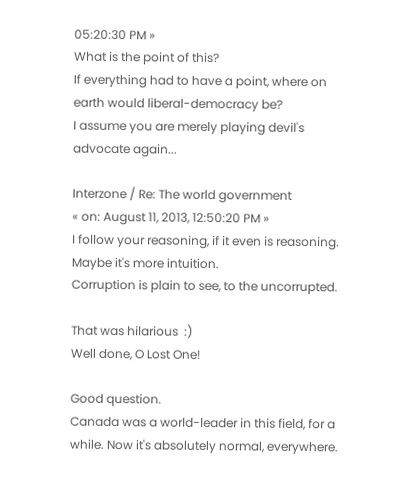05:20:30 PM »
What is the point of this?
If everything had to have a point, where on earth would liberal-democracy be?
I assume you are merely playing devil's advocate again...

Interzone / Re: The world government
« on: August 11, 2013, 12:50:20 PM »
I follow your reasoning, if it even is reasoning.
Maybe it's more intuition.
Corruption is plain to see, to the uncorrupted.

That was hilarious  :)
Well done, O Lost One!

Good question.
Canada was a world-leader in this field, for a while. Now it's absolutely normal, everywhere.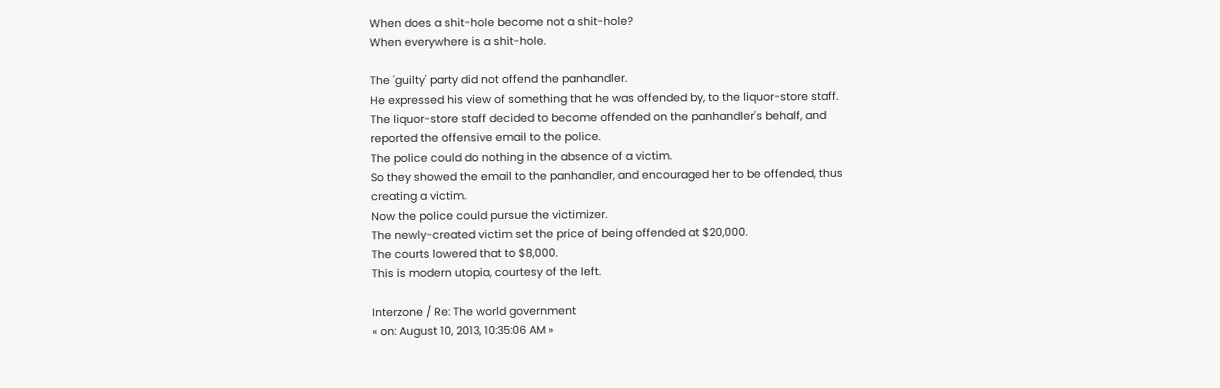When does a shit-hole become not a shit-hole?
When everywhere is a shit-hole.

The 'guilty' party did not offend the panhandler.
He expressed his view of something that he was offended by, to the liquor-store staff.
The liquor-store staff decided to become offended on the panhandler's behalf, and reported the offensive email to the police.
The police could do nothing in the absence of a victim.
So they showed the email to the panhandler, and encouraged her to be offended, thus creating a victim.
Now the police could pursue the victimizer.
The newly-created victim set the price of being offended at $20,000.
The courts lowered that to $8,000.
This is modern utopia, courtesy of the left.

Interzone / Re: The world government
« on: August 10, 2013, 10:35:06 AM »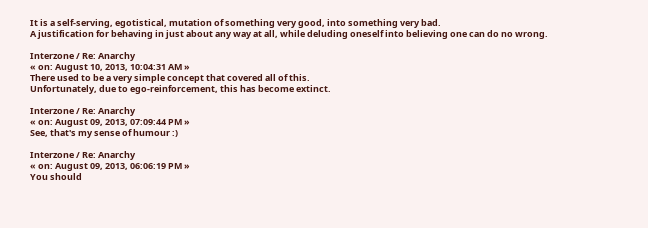It is a self-serving, egotistical, mutation of something very good, into something very bad.
A justification for behaving in just about any way at all, while deluding oneself into believing one can do no wrong.

Interzone / Re: Anarchy
« on: August 10, 2013, 10:04:31 AM »
There used to be a very simple concept that covered all of this.
Unfortunately, due to ego-reinforcement, this has become extinct.

Interzone / Re: Anarchy
« on: August 09, 2013, 07:09:44 PM »
See, that's my sense of humour :)

Interzone / Re: Anarchy
« on: August 09, 2013, 06:06:19 PM »
You should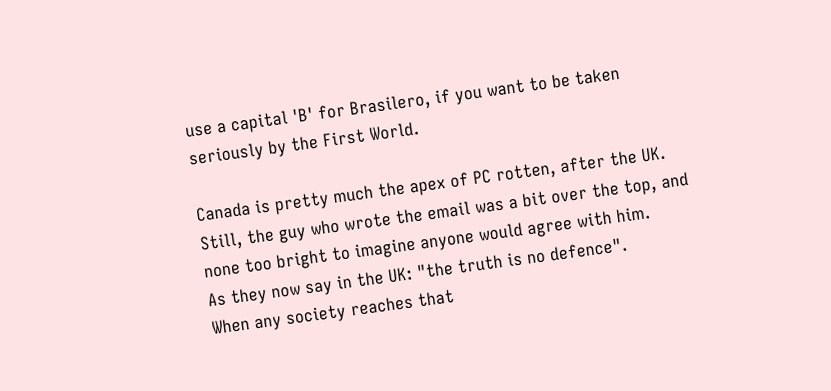use a capital 'B' for Brasilero, if you want to be taken seriously by the First World.

Canada is pretty much the apex of PC rotten, after the UK.
Still, the guy who wrote the email was a bit over the top, and none too bright to imagine anyone would agree with him.
As they now say in the UK: "the truth is no defence".
When any society reaches that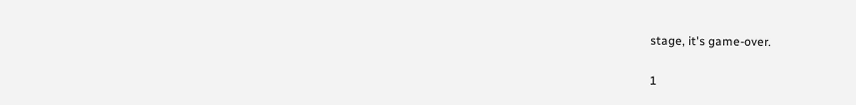stage, it's game-over.

1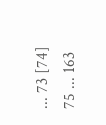... 73 [74] 75 ... 163